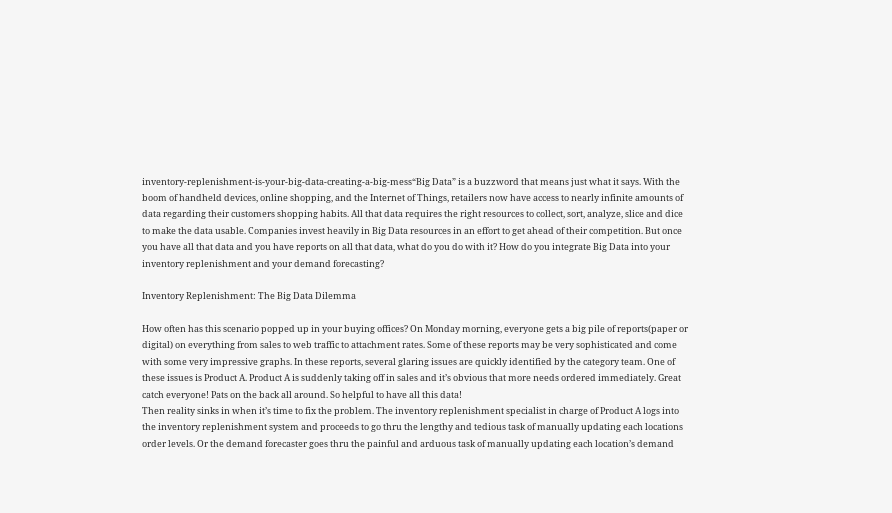inventory-replenishment-is-your-big-data-creating-a-big-mess“Big Data” is a buzzword that means just what it says. With the boom of handheld devices, online shopping, and the Internet of Things, retailers now have access to nearly infinite amounts of data regarding their customers shopping habits. All that data requires the right resources to collect, sort, analyze, slice and dice to make the data usable. Companies invest heavily in Big Data resources in an effort to get ahead of their competition. But once you have all that data and you have reports on all that data, what do you do with it? How do you integrate Big Data into your inventory replenishment and your demand forecasting?

Inventory Replenishment: The Big Data Dilemma

How often has this scenario popped up in your buying offices? On Monday morning, everyone gets a big pile of reports(paper or digital) on everything from sales to web traffic to attachment rates. Some of these reports may be very sophisticated and come with some very impressive graphs. In these reports, several glaring issues are quickly identified by the category team. One of these issues is Product A. Product A is suddenly taking off in sales and it’s obvious that more needs ordered immediately. Great catch everyone! Pats on the back all around. So helpful to have all this data!
Then reality sinks in when it’s time to fix the problem. The inventory replenishment specialist in charge of Product A logs into the inventory replenishment system and proceeds to go thru the lengthy and tedious task of manually updating each locations order levels. Or the demand forecaster goes thru the painful and arduous task of manually updating each location’s demand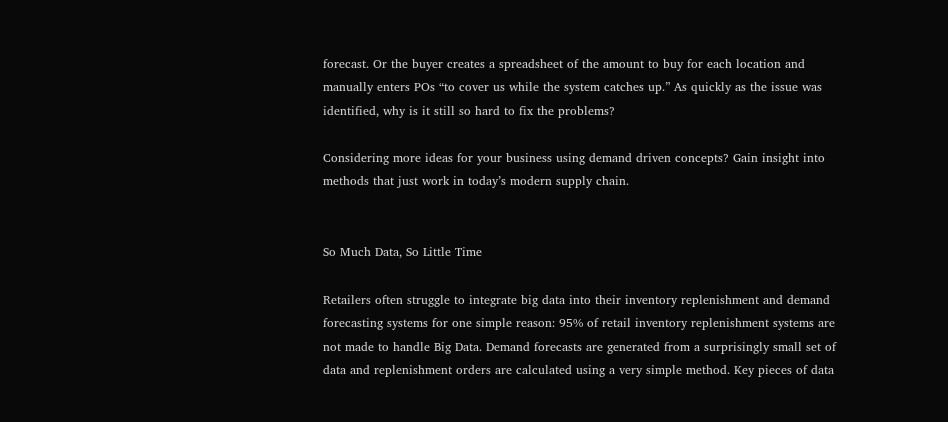forecast. Or the buyer creates a spreadsheet of the amount to buy for each location and manually enters POs “to cover us while the system catches up.” As quickly as the issue was identified, why is it still so hard to fix the problems?

Considering more ideas for your business using demand driven concepts? Gain insight into methods that just work in today’s modern supply chain.


So Much Data, So Little Time

Retailers often struggle to integrate big data into their inventory replenishment and demand forecasting systems for one simple reason: 95% of retail inventory replenishment systems are not made to handle Big Data. Demand forecasts are generated from a surprisingly small set of data and replenishment orders are calculated using a very simple method. Key pieces of data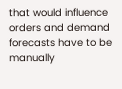that would influence orders and demand forecasts have to be manually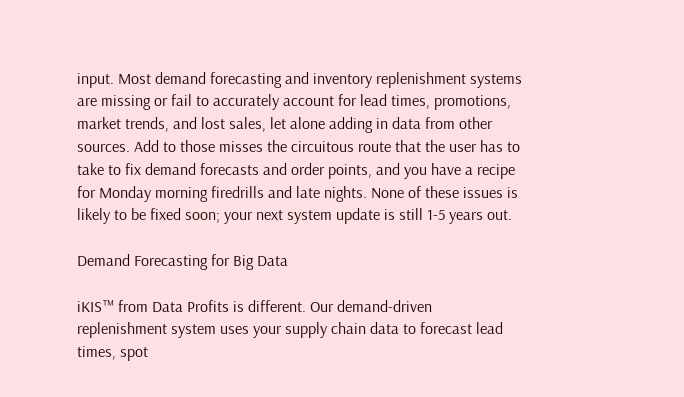input. Most demand forecasting and inventory replenishment systems are missing or fail to accurately account for lead times, promotions, market trends, and lost sales, let alone adding in data from other sources. Add to those misses the circuitous route that the user has to take to fix demand forecasts and order points, and you have a recipe for Monday morning firedrills and late nights. None of these issues is likely to be fixed soon; your next system update is still 1-5 years out.

Demand Forecasting for Big Data

iKIS™ from Data Profits is different. Our demand-driven replenishment system uses your supply chain data to forecast lead times, spot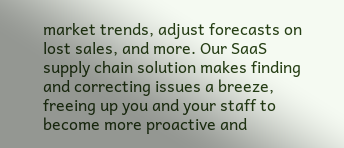market trends, adjust forecasts on lost sales, and more. Our SaaS supply chain solution makes finding and correcting issues a breeze, freeing up you and your staff to become more proactive and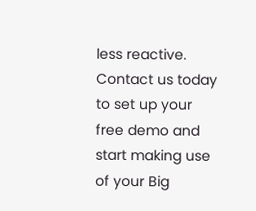less reactive. Contact us today to set up your free demo and start making use of your Big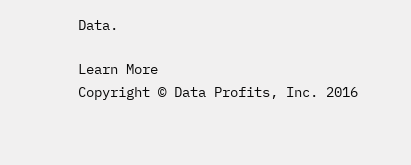Data.

Learn More
Copyright © Data Profits, Inc. 2016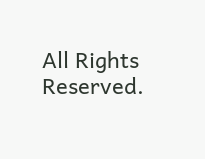All Rights Reserved.